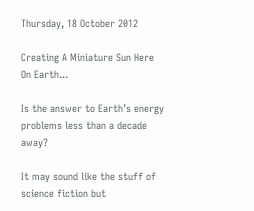Thursday, 18 October 2012

Creating A Miniature Sun Here On Earth...

Is the answer to Earth’s energy problems less than a decade away?

It may sound like the stuff of science fiction but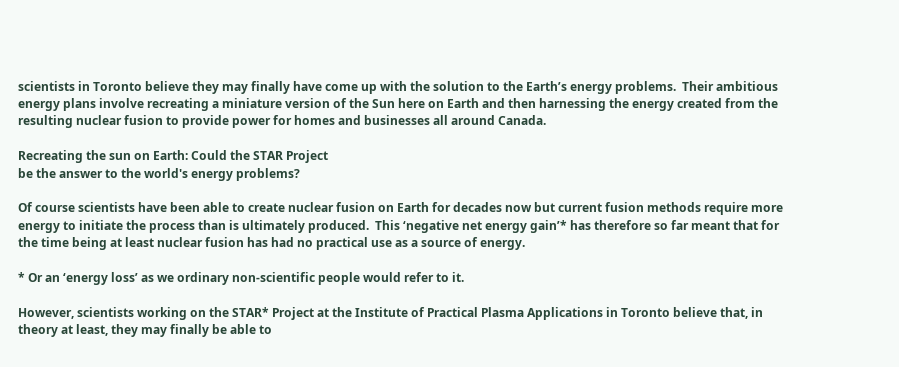scientists in Toronto believe they may finally have come up with the solution to the Earth’s energy problems.  Their ambitious energy plans involve recreating a miniature version of the Sun here on Earth and then harnessing the energy created from the resulting nuclear fusion to provide power for homes and businesses all around Canada.

Recreating the sun on Earth: Could the STAR Project
be the answer to the world's energy problems?

Of course scientists have been able to create nuclear fusion on Earth for decades now but current fusion methods require more energy to initiate the process than is ultimately produced.  This ‘negative net energy gain’* has therefore so far meant that for the time being at least nuclear fusion has had no practical use as a source of energy.

* Or an ‘energy loss’ as we ordinary non-scientific people would refer to it.

However, scientists working on the STAR* Project at the Institute of Practical Plasma Applications in Toronto believe that, in theory at least, they may finally be able to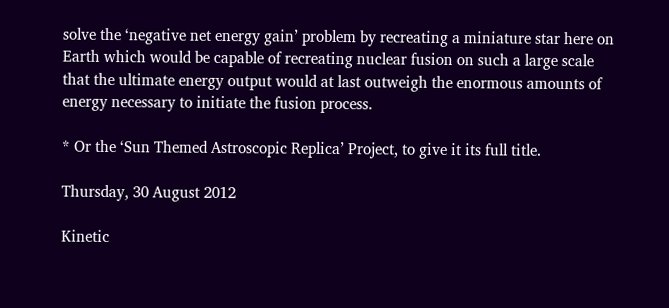solve the ‘negative net energy gain’ problem by recreating a miniature star here on Earth which would be capable of recreating nuclear fusion on such a large scale that the ultimate energy output would at last outweigh the enormous amounts of energy necessary to initiate the fusion process.

* Or the ‘Sun Themed Astroscopic Replica’ Project, to give it its full title.

Thursday, 30 August 2012

Kinetic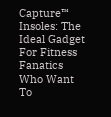Capture™ Insoles: The Ideal Gadget For Fitness Fanatics Who Want To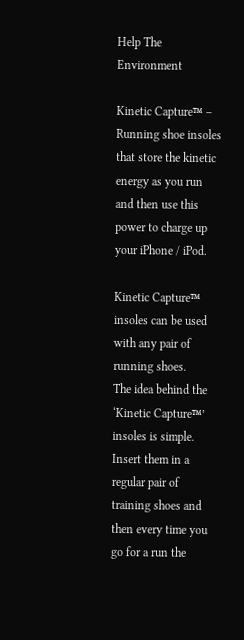Help The Environment

Kinetic Capture™ – Running shoe insoles that store the kinetic energy as you run and then use this power to charge up your iPhone / iPod.

Kinetic Capture™ insoles can be used with any pair of running shoes.
The idea behind the ‘Kinetic Capture™’ insoles is simple.  Insert them in a regular pair of training shoes and then every time you go for a run the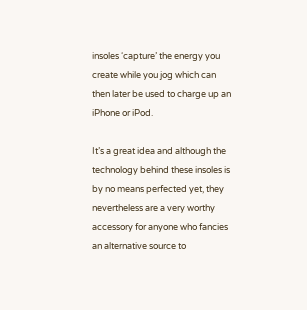insoles ‘capture’ the energy you create while you jog which can then later be used to charge up an iPhone or iPod.

It’s a great idea and although the technology behind these insoles is by no means perfected yet, they nevertheless are a very worthy accessory for anyone who fancies an alternative source to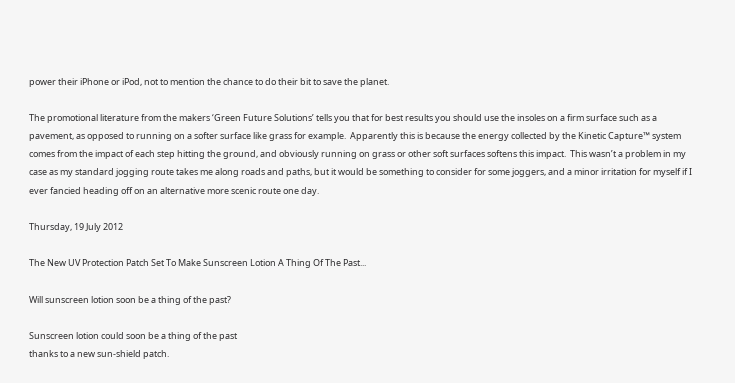power their iPhone or iPod, not to mention the chance to do their bit to save the planet.

The promotional literature from the makers ‘Green Future Solutions’ tells you that for best results you should use the insoles on a firm surface such as a pavement, as opposed to running on a softer surface like grass for example.  Apparently this is because the energy collected by the Kinetic Capture™ system comes from the impact of each step hitting the ground, and obviously running on grass or other soft surfaces softens this impact.  This wasn’t a problem in my case as my standard jogging route takes me along roads and paths, but it would be something to consider for some joggers, and a minor irritation for myself if I ever fancied heading off on an alternative more scenic route one day.

Thursday, 19 July 2012

The New UV Protection Patch Set To Make Sunscreen Lotion A Thing Of The Past...

Will sunscreen lotion soon be a thing of the past?

Sunscreen lotion could soon be a thing of the past
thanks to a new sun-shield patch.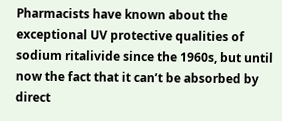Pharmacists have known about the exceptional UV protective qualities of sodium ritalivide since the 1960s, but until now the fact that it can’t be absorbed by direct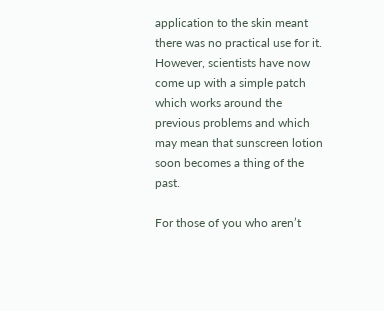application to the skin meant there was no practical use for it.  However, scientists have now come up with a simple patch which works around the previous problems and which may mean that sunscreen lotion soon becomes a thing of the past.

For those of you who aren’t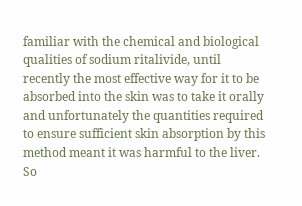familiar with the chemical and biological qualities of sodium ritalivide, until recently the most effective way for it to be absorbed into the skin was to take it orally and unfortunately the quantities required to ensure sufficient skin absorption by this method meant it was harmful to the liver.  So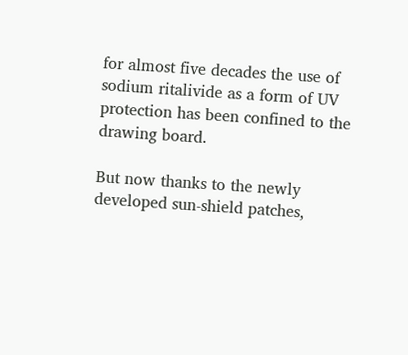for almost five decades the use of sodium ritalivide as a form of UV protection has been confined to the drawing board.

But now thanks to the newly developed sun-shield patches,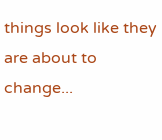things look like they are about to change...